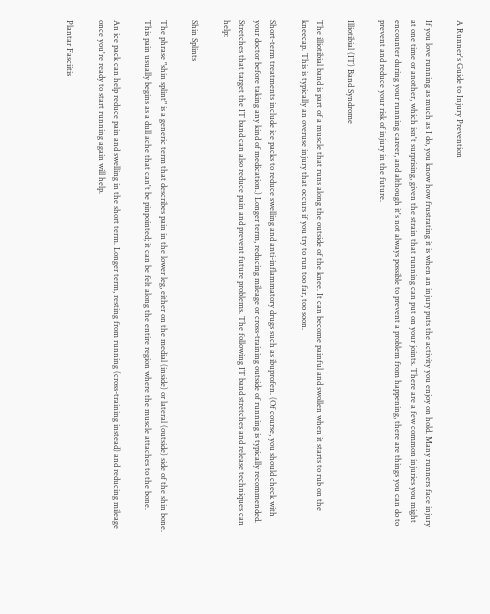A Runner's Guide to Injury Prevention

If you love running as much as I do, you know how frustrating it is when an injury puts the activity you enjoy on hold. Many runners face injury at one time or another, which isn't surprising, given the strain that running can put on your joints. There are a few common injuries you might encounter during your running career, and although it's not always possible to prevent a problem from happening, there are things you can do to prevent and reduce your risk of injury in the future.

Illiotibial (IT) Band Syndrome

The illiotibial band is part of a muscle that runs along the outside of the knee. It can become painful and swollen when it starts to rub on the kneecap. This is typically an overuse injury that occurs if you try to run too far, too soon.

Short-term treatments include ice packs to reduce swelling and anti-inflammatory drugs such as ibuprofen. (Of course, you should check with your doctor before taking any kind of medication.) Longer term, reducing mileage or cross-training outside of running is typically recommended. Stretches that target the IT band can also reduce pain and prevent future problems. The following IT band stretches and release techniques can help:

Shin Splints

The phrase "shin splint" is a generic term that describes pain in the lower leg, either on the medial (inside) or lateral (outside) side of the shin bone. This pain usually begins as a dull ache that can't be pinpointed; it can be felt along the entire region where the muscle attaches to the bone.

An ice pack can help reduce pain and swelling in the short term. Longer term, resting from running (cross-training instead) and reducing mileage once you're ready to start running again will help.

Plantar Fasciitis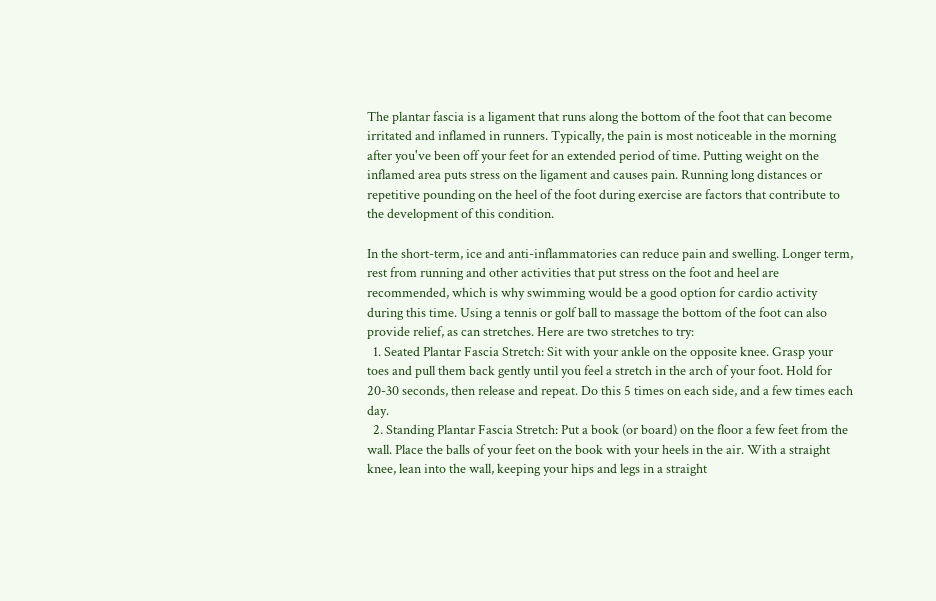The plantar fascia is a ligament that runs along the bottom of the foot that can become irritated and inflamed in runners. Typically, the pain is most noticeable in the morning after you've been off your feet for an extended period of time. Putting weight on the inflamed area puts stress on the ligament and causes pain. Running long distances or repetitive pounding on the heel of the foot during exercise are factors that contribute to the development of this condition.

In the short-term, ice and anti-inflammatories can reduce pain and swelling. Longer term, rest from running and other activities that put stress on the foot and heel are recommended, which is why swimming would be a good option for cardio activity during this time. Using a tennis or golf ball to massage the bottom of the foot can also provide relief, as can stretches. Here are two stretches to try:
  1. Seated Plantar Fascia Stretch: Sit with your ankle on the opposite knee. Grasp your toes and pull them back gently until you feel a stretch in the arch of your foot. Hold for 20-30 seconds, then release and repeat. Do this 5 times on each side, and a few times each day.
  2. Standing Plantar Fascia Stretch: Put a book (or board) on the floor a few feet from the wall. Place the balls of your feet on the book with your heels in the air. With a straight knee, lean into the wall, keeping your hips and legs in a straight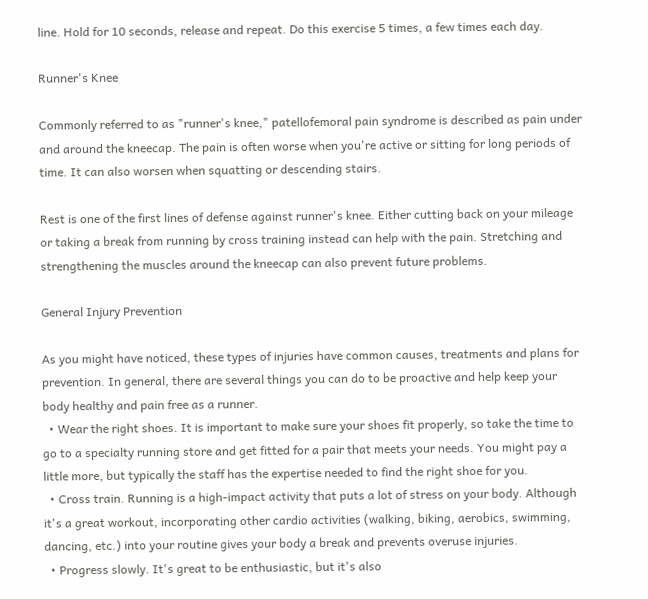line. Hold for 10 seconds, release and repeat. Do this exercise 5 times, a few times each day.

Runner's Knee

Commonly referred to as "runner's knee," patellofemoral pain syndrome is described as pain under and around the kneecap. The pain is often worse when you're active or sitting for long periods of time. It can also worsen when squatting or descending stairs.

Rest is one of the first lines of defense against runner's knee. Either cutting back on your mileage or taking a break from running by cross training instead can help with the pain. Stretching and strengthening the muscles around the kneecap can also prevent future problems.

General Injury Prevention

As you might have noticed, these types of injuries have common causes, treatments and plans for prevention. In general, there are several things you can do to be proactive and help keep your body healthy and pain free as a runner.
  • Wear the right shoes. It is important to make sure your shoes fit properly, so take the time to go to a specialty running store and get fitted for a pair that meets your needs. You might pay a little more, but typically the staff has the expertise needed to find the right shoe for you.
  • Cross train. Running is a high-impact activity that puts a lot of stress on your body. Although it's a great workout, incorporating other cardio activities (walking, biking, aerobics, swimming, dancing, etc.) into your routine gives your body a break and prevents overuse injuries.
  • Progress slowly. It's great to be enthusiastic, but it's also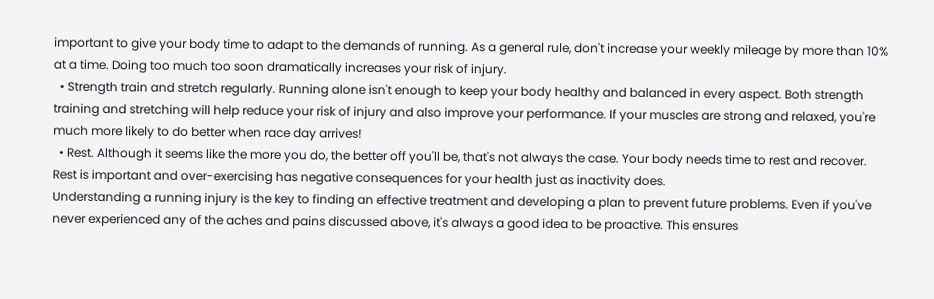important to give your body time to adapt to the demands of running. As a general rule, don't increase your weekly mileage by more than 10% at a time. Doing too much too soon dramatically increases your risk of injury.
  • Strength train and stretch regularly. Running alone isn't enough to keep your body healthy and balanced in every aspect. Both strength training and stretching will help reduce your risk of injury and also improve your performance. If your muscles are strong and relaxed, you're much more likely to do better when race day arrives!
  • Rest. Although it seems like the more you do, the better off you'll be, that's not always the case. Your body needs time to rest and recover. Rest is important and over-exercising has negative consequences for your health just as inactivity does.
Understanding a running injury is the key to finding an effective treatment and developing a plan to prevent future problems. Even if you've never experienced any of the aches and pains discussed above, it's always a good idea to be proactive. This ensures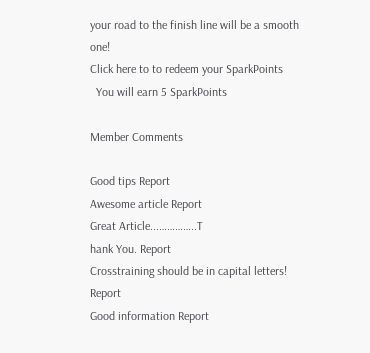your road to the finish line will be a smooth one!
Click here to to redeem your SparkPoints
  You will earn 5 SparkPoints

Member Comments

Good tips Report
Awesome article Report
Great Article...…………..T
hank You. Report
Crosstraining should be in capital letters! Report
Good information Report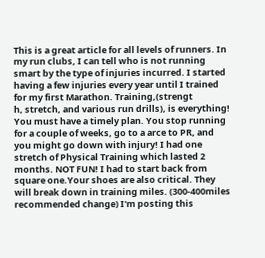This is a great article for all levels of runners. In my run clubs, I can tell who is not running smart by the type of injuries incurred. I started having a few injuries every year until I trained for my first Marathon. Training,(strengt
h, stretch, and various run drills), is everything! You must have a timely plan. You stop running for a couple of weeks, go to a arce to PR, and you might go down with injury! I had one stretch of Physical Training which lasted 2 months. NOT FUN! I had to start back from square one.Your shoes are also critical. They will break down in training miles. (300-400miles recommended change) I'm posting this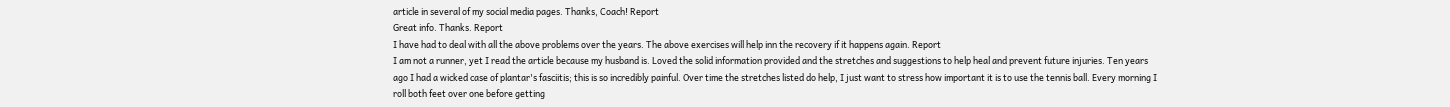article in several of my social media pages. Thanks, Coach! Report
Great info. Thanks. Report
I have had to deal with all the above problems over the years. The above exercises will help inn the recovery if it happens again. Report
I am not a runner, yet I read the article because my husband is. Loved the solid information provided and the stretches and suggestions to help heal and prevent future injuries. Ten years ago I had a wicked case of plantar's fasciitis; this is so incredibly painful. Over time the stretches listed do help, I just want to stress how important it is to use the tennis ball. Every morning I roll both feet over one before getting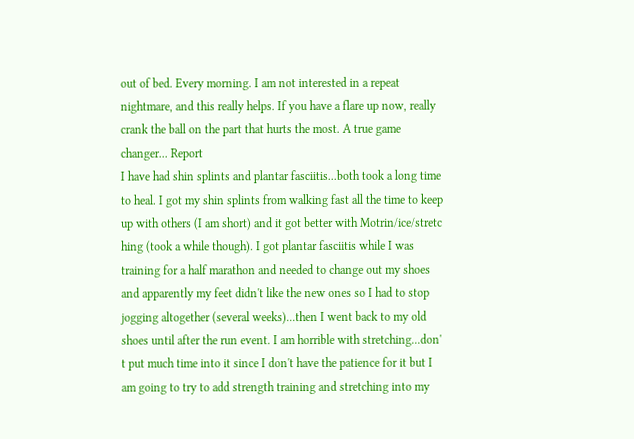out of bed. Every morning. I am not interested in a repeat nightmare, and this really helps. If you have a flare up now, really crank the ball on the part that hurts the most. A true game changer... Report
I have had shin splints and plantar fasciitis...both took a long time to heal. I got my shin splints from walking fast all the time to keep up with others (I am short) and it got better with Motrin/ice/stretc
hing (took a while though). I got plantar fasciitis while I was training for a half marathon and needed to change out my shoes and apparently my feet didn't like the new ones so I had to stop jogging altogether (several weeks)...then I went back to my old shoes until after the run event. I am horrible with stretching...don'
t put much time into it since I don't have the patience for it but I am going to try to add strength training and stretching into my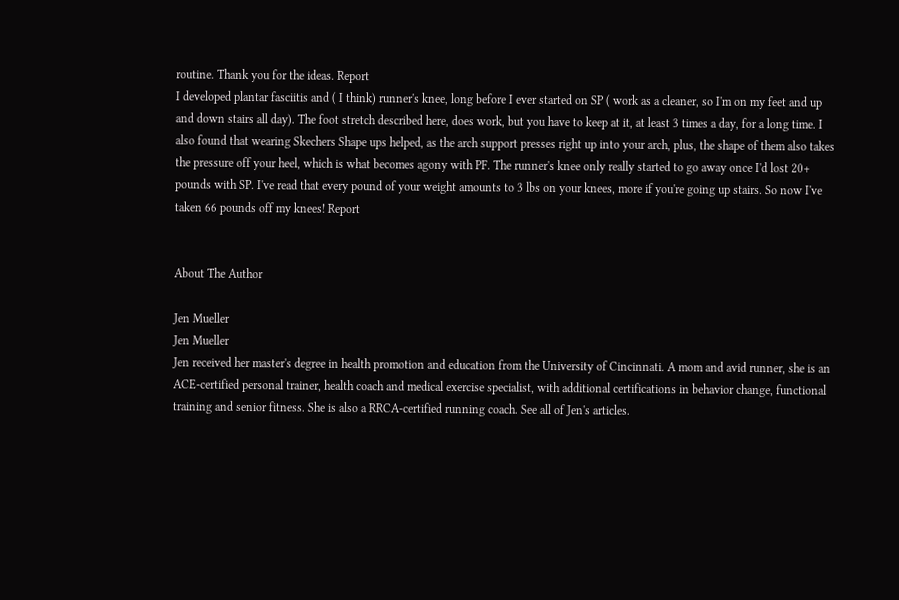routine. Thank you for the ideas. Report
I developed plantar fasciitis and ( I think) runner's knee, long before I ever started on SP ( work as a cleaner, so I'm on my feet and up and down stairs all day). The foot stretch described here, does work, but you have to keep at it, at least 3 times a day, for a long time. I also found that wearing Skechers Shape ups helped, as the arch support presses right up into your arch, plus, the shape of them also takes the pressure off your heel, which is what becomes agony with PF. The runner's knee only really started to go away once I'd lost 20+ pounds with SP. I've read that every pound of your weight amounts to 3 lbs on your knees, more if you're going up stairs. So now I've taken 66 pounds off my knees! Report


About The Author

Jen Mueller
Jen Mueller
Jen received her master's degree in health promotion and education from the University of Cincinnati. A mom and avid runner, she is an ACE-certified personal trainer, health coach and medical exercise specialist, with additional certifications in behavior change, functional training and senior fitness. She is also a RRCA-certified running coach. See all of Jen's articles.